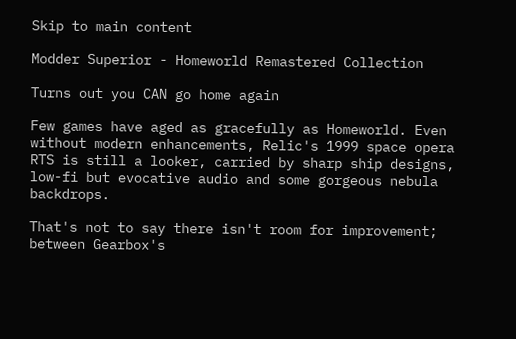Skip to main content

Modder Superior - Homeworld Remastered Collection

Turns out you CAN go home again

Few games have aged as gracefully as Homeworld. Even without modern enhancements, Relic's 1999 space opera RTS is still a looker, carried by sharp ship designs, low-fi but evocative audio and some gorgeous nebula backdrops.

That's not to say there isn't room for improvement; between Gearbox's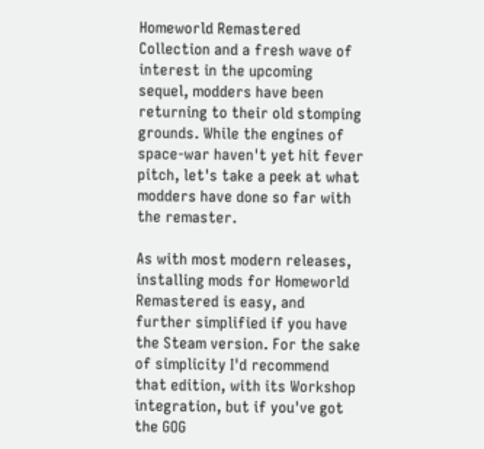Homeworld Remastered Collection and a fresh wave of interest in the upcoming sequel, modders have been returning to their old stomping grounds. While the engines of space-war haven't yet hit fever pitch, let's take a peek at what modders have done so far with the remaster.

As with most modern releases, installing mods for Homeworld Remastered is easy, and further simplified if you have the Steam version. For the sake of simplicity I'd recommend that edition, with its Workshop integration, but if you've got the GOG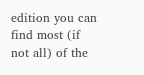edition you can find most (if not all) of the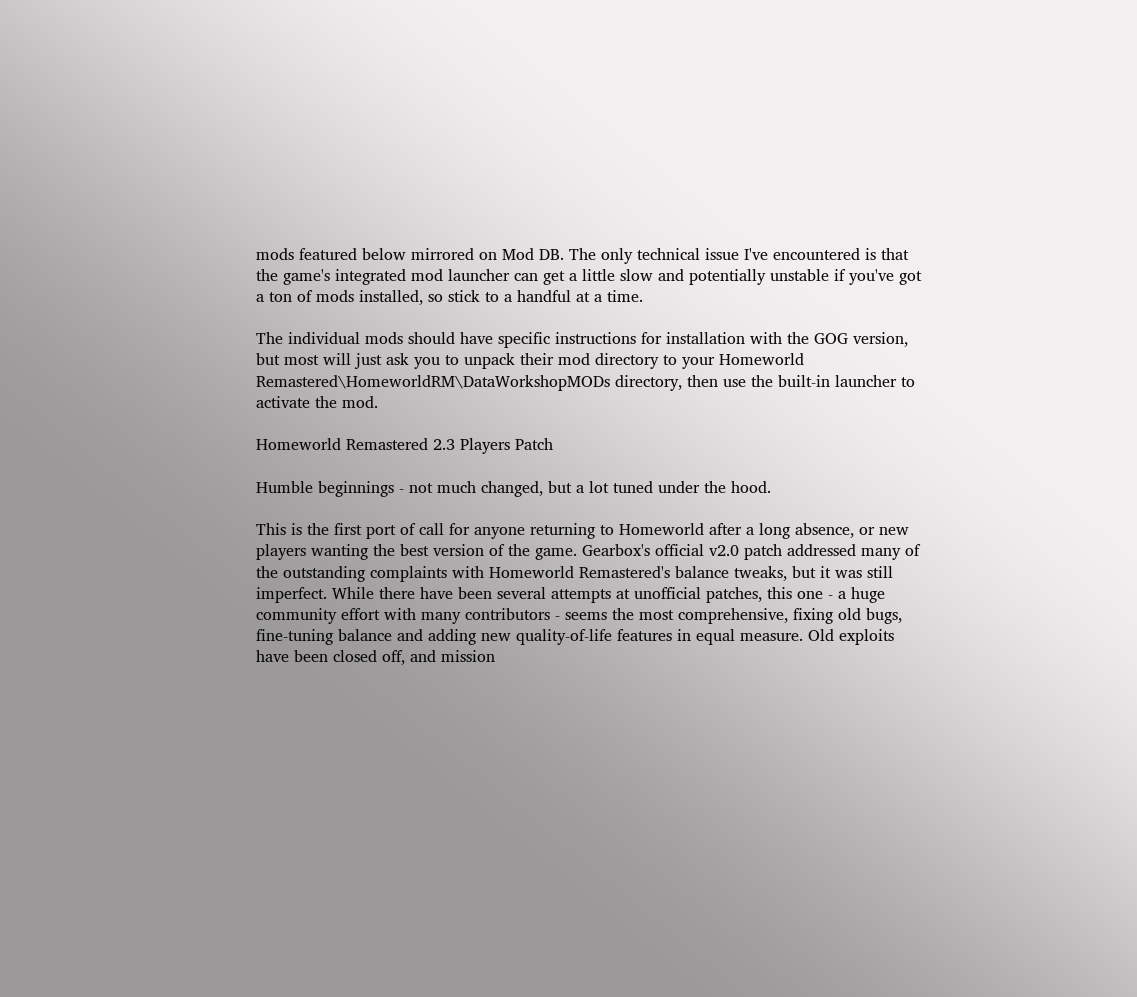mods featured below mirrored on Mod DB. The only technical issue I've encountered is that the game's integrated mod launcher can get a little slow and potentially unstable if you've got a ton of mods installed, so stick to a handful at a time.

The individual mods should have specific instructions for installation with the GOG version, but most will just ask you to unpack their mod directory to your Homeworld Remastered\HomeworldRM\DataWorkshopMODs directory, then use the built-in launcher to activate the mod.

Homeworld Remastered 2.3 Players Patch

Humble beginnings - not much changed, but a lot tuned under the hood.

This is the first port of call for anyone returning to Homeworld after a long absence, or new players wanting the best version of the game. Gearbox's official v2.0 patch addressed many of the outstanding complaints with Homeworld Remastered's balance tweaks, but it was still imperfect. While there have been several attempts at unofficial patches, this one - a huge community effort with many contributors - seems the most comprehensive, fixing old bugs, fine-tuning balance and adding new quality-of-life features in equal measure. Old exploits have been closed off, and mission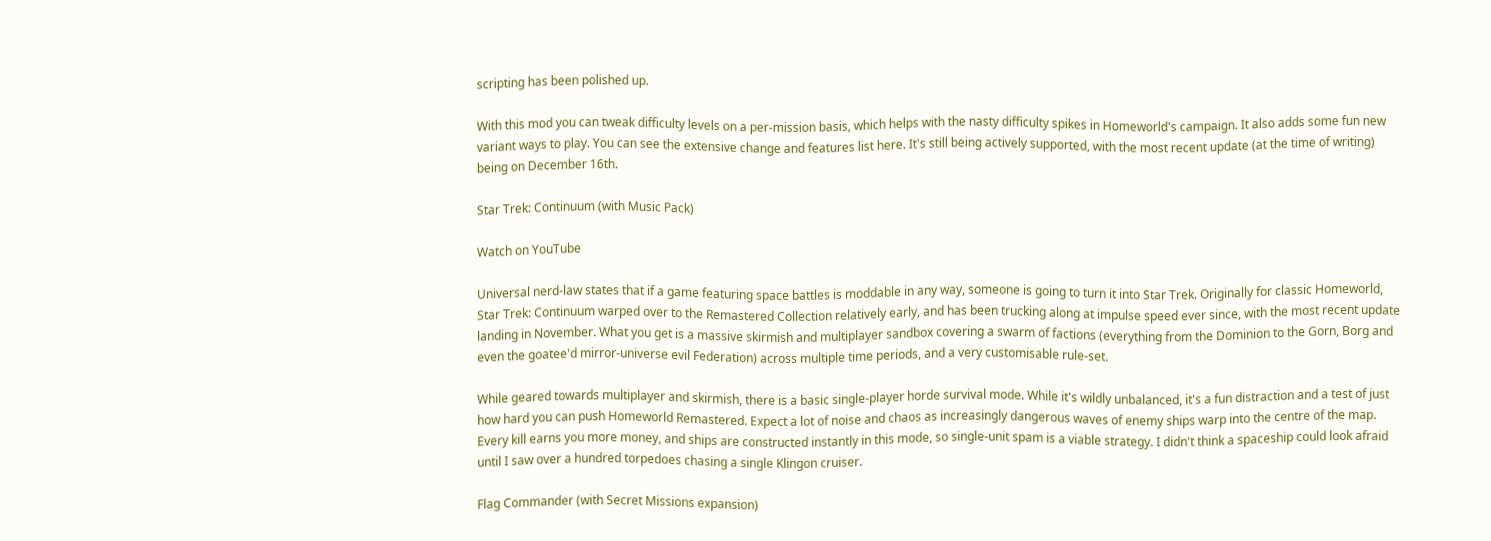scripting has been polished up.

With this mod you can tweak difficulty levels on a per-mission basis, which helps with the nasty difficulty spikes in Homeworld's campaign. It also adds some fun new variant ways to play. You can see the extensive change and features list here. It's still being actively supported, with the most recent update (at the time of writing) being on December 16th.

Star Trek: Continuum (with Music Pack)

Watch on YouTube

Universal nerd-law states that if a game featuring space battles is moddable in any way, someone is going to turn it into Star Trek. Originally for classic Homeworld, Star Trek: Continuum warped over to the Remastered Collection relatively early, and has been trucking along at impulse speed ever since, with the most recent update landing in November. What you get is a massive skirmish and multiplayer sandbox covering a swarm of factions (everything from the Dominion to the Gorn, Borg and even the goatee'd mirror-universe evil Federation) across multiple time periods, and a very customisable rule-set.

While geared towards multiplayer and skirmish, there is a basic single-player horde survival mode. While it's wildly unbalanced, it's a fun distraction and a test of just how hard you can push Homeworld Remastered. Expect a lot of noise and chaos as increasingly dangerous waves of enemy ships warp into the centre of the map. Every kill earns you more money, and ships are constructed instantly in this mode, so single-unit spam is a viable strategy. I didn't think a spaceship could look afraid until I saw over a hundred torpedoes chasing a single Klingon cruiser.

Flag Commander (with Secret Missions expansion)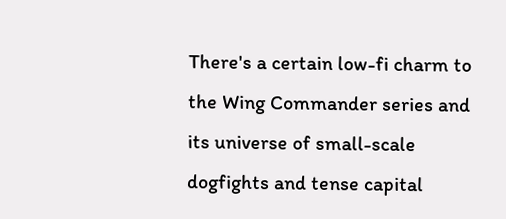There's a certain low-fi charm to the Wing Commander series and its universe of small-scale dogfights and tense capital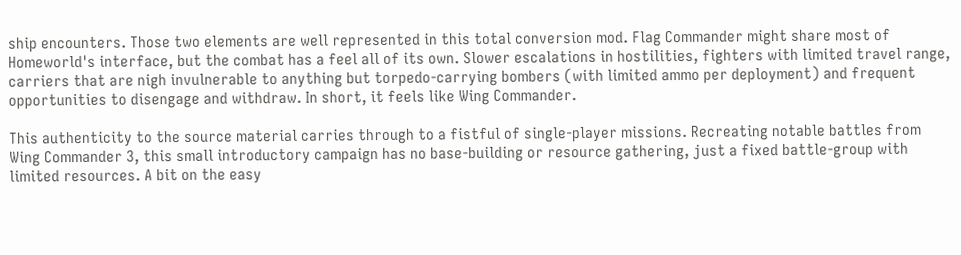ship encounters. Those two elements are well represented in this total conversion mod. Flag Commander might share most of Homeworld's interface, but the combat has a feel all of its own. Slower escalations in hostilities, fighters with limited travel range, carriers that are nigh invulnerable to anything but torpedo-carrying bombers (with limited ammo per deployment) and frequent opportunities to disengage and withdraw. In short, it feels like Wing Commander.

This authenticity to the source material carries through to a fistful of single-player missions. Recreating notable battles from Wing Commander 3, this small introductory campaign has no base-building or resource gathering, just a fixed battle-group with limited resources. A bit on the easy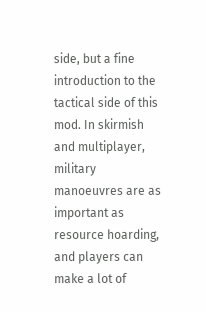side, but a fine introduction to the tactical side of this mod. In skirmish and multiplayer, military manoeuvres are as important as resource hoarding, and players can make a lot of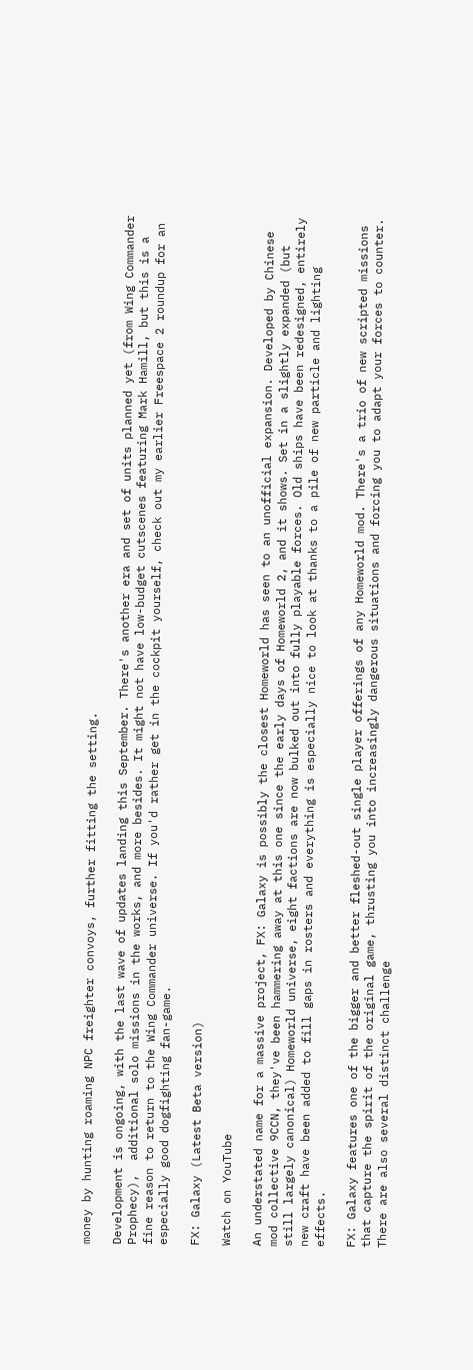money by hunting roaming NPC freighter convoys, further fitting the setting.

Development is ongoing, with the last wave of updates landing this September. There's another era and set of units planned yet (from Wing Commander Prophecy),  additional solo missions in the works, and more besides. It might not have low-budget cutscenes featuring Mark Hamill, but this is a fine reason to return to the Wing Commander universe. If you'd rather get in the cockpit yourself, check out my earlier Freespace 2 roundup for an especially good dogfighting fan-game.

FX: Galaxy (Latest Beta version)

Watch on YouTube

An understated name for a massive project, FX: Galaxy is possibly the closest Homeworld has seen to an unofficial expansion. Developed by Chinese mod collective 9CCN, they've been hammering away at this one since the early days of Homeworld 2, and it shows. Set in a slightly expanded (but still largely canonical) Homeworld universe, eight factions are now bulked out into fully playable forces. Old ships have been redesigned, entirely new craft have been added to fill gaps in rosters and everything is especially nice to look at thanks to a pile of new particle and lighting effects.

FX: Galaxy features one of the bigger and better fleshed-out single player offerings of any Homeworld mod. There's a trio of new scripted missions that capture the spirit of the original game, thrusting you into increasingly dangerous situations and forcing you to adapt your forces to counter. There are also several distinct challenge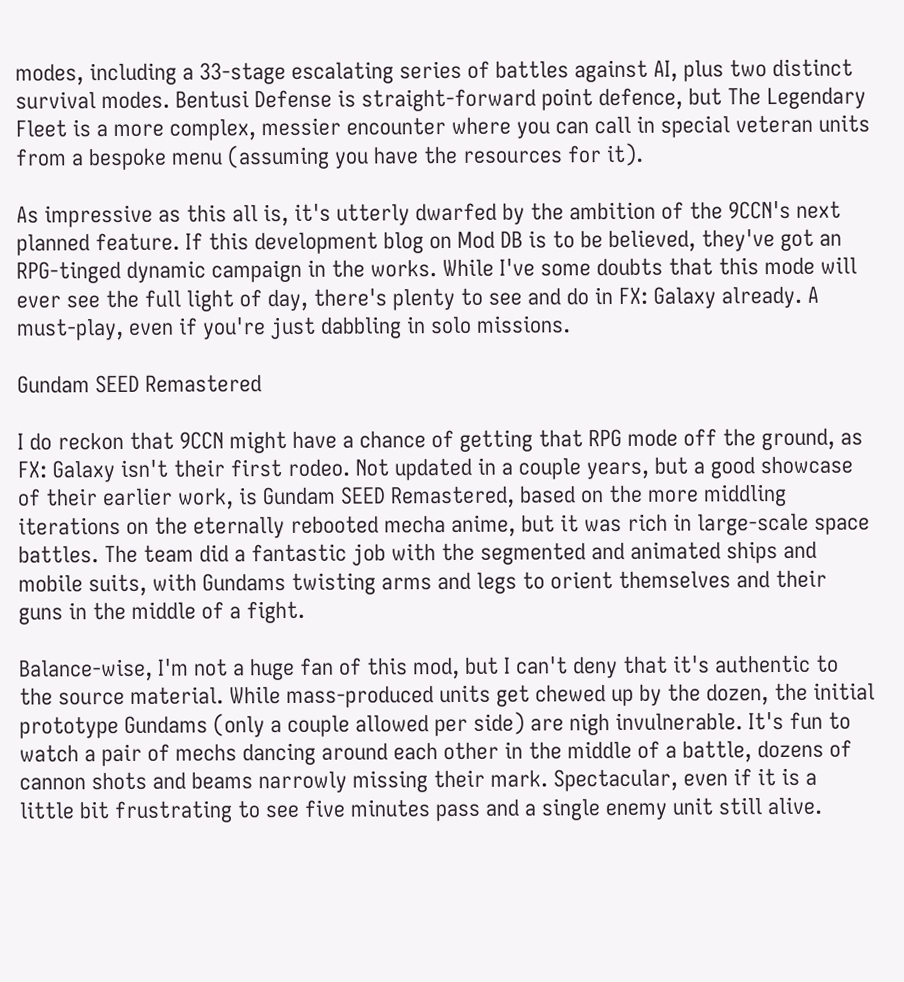modes, including a 33-stage escalating series of battles against AI, plus two distinct survival modes. Bentusi Defense is straight-forward point defence, but The Legendary Fleet is a more complex, messier encounter where you can call in special veteran units from a bespoke menu (assuming you have the resources for it).

As impressive as this all is, it's utterly dwarfed by the ambition of the 9CCN's next planned feature. If this development blog on Mod DB is to be believed, they've got an RPG-tinged dynamic campaign in the works. While I've some doubts that this mode will ever see the full light of day, there's plenty to see and do in FX: Galaxy already. A must-play, even if you're just dabbling in solo missions.

Gundam SEED Remastered

I do reckon that 9CCN might have a chance of getting that RPG mode off the ground, as FX: Galaxy isn't their first rodeo. Not updated in a couple years, but a good showcase of their earlier work, is Gundam SEED Remastered, based on the more middling iterations on the eternally rebooted mecha anime, but it was rich in large-scale space battles. The team did a fantastic job with the segmented and animated ships and mobile suits, with Gundams twisting arms and legs to orient themselves and their guns in the middle of a fight.

Balance-wise, I'm not a huge fan of this mod, but I can't deny that it's authentic to the source material. While mass-produced units get chewed up by the dozen, the initial prototype Gundams (only a couple allowed per side) are nigh invulnerable. It's fun to watch a pair of mechs dancing around each other in the middle of a battle, dozens of cannon shots and beams narrowly missing their mark. Spectacular, even if it is a little bit frustrating to see five minutes pass and a single enemy unit still alive.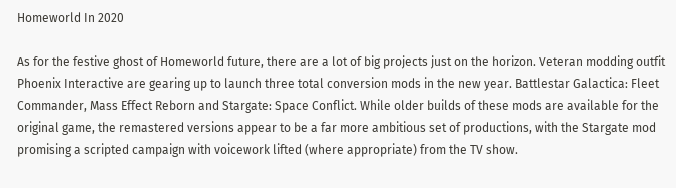Homeworld In 2020

As for the festive ghost of Homeworld future, there are a lot of big projects just on the horizon. Veteran modding outfit Phoenix Interactive are gearing up to launch three total conversion mods in the new year. Battlestar Galactica: Fleet Commander, Mass Effect Reborn and Stargate: Space Conflict. While older builds of these mods are available for the original game, the remastered versions appear to be a far more ambitious set of productions, with the Stargate mod promising a scripted campaign with voicework lifted (where appropriate) from the TV show.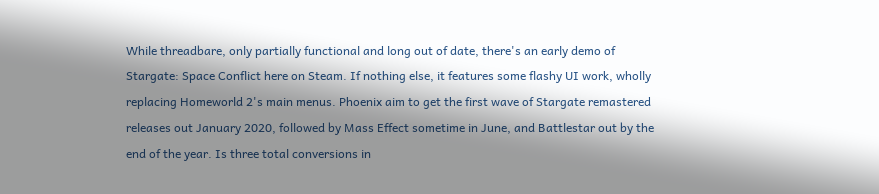While threadbare, only partially functional and long out of date, there's an early demo of Stargate: Space Conflict here on Steam. If nothing else, it features some flashy UI work, wholly replacing Homeworld 2's main menus. Phoenix aim to get the first wave of Stargate remastered releases out January 2020, followed by Mass Effect sometime in June, and Battlestar out by the end of the year. Is three total conversions in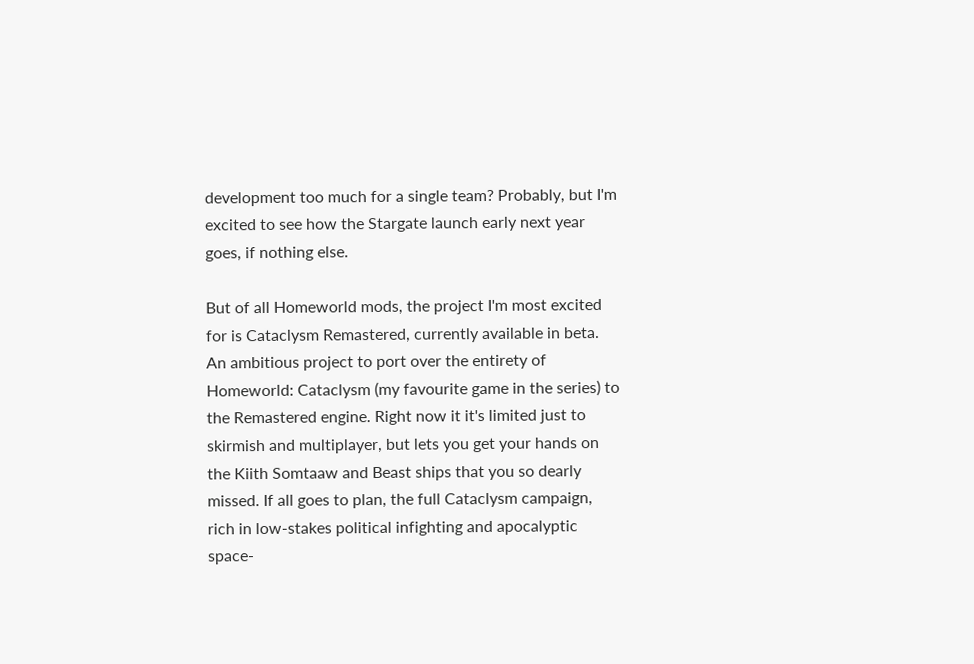development too much for a single team? Probably, but I'm excited to see how the Stargate launch early next year goes, if nothing else.

But of all Homeworld mods, the project I'm most excited for is Cataclysm Remastered, currently available in beta. An ambitious project to port over the entirety of Homeworld: Cataclysm (my favourite game in the series) to the Remastered engine. Right now it it's limited just to skirmish and multiplayer, but lets you get your hands on the Kiith Somtaaw and Beast ships that you so dearly missed. If all goes to plan, the full Cataclysm campaign, rich in low-stakes political infighting and apocalyptic space-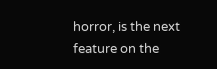horror, is the next feature on the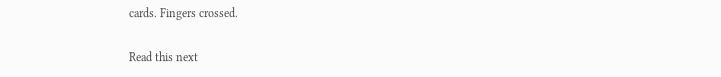cards. Fingers crossed.

Read this next